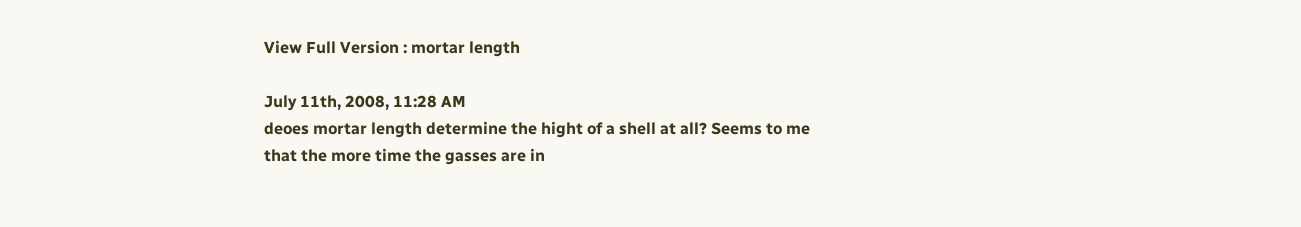View Full Version : mortar length

July 11th, 2008, 11:28 AM
deoes mortar length determine the hight of a shell at all? Seems to me that the more time the gasses are in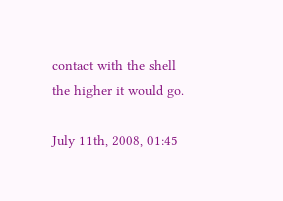contact with the shell the higher it would go.

July 11th, 2008, 01:45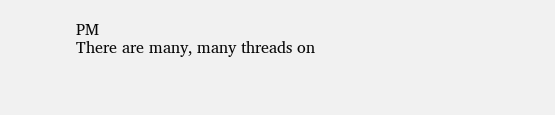PM
There are many, many threads on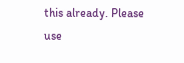this already. Please use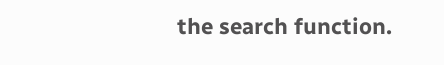the search function.